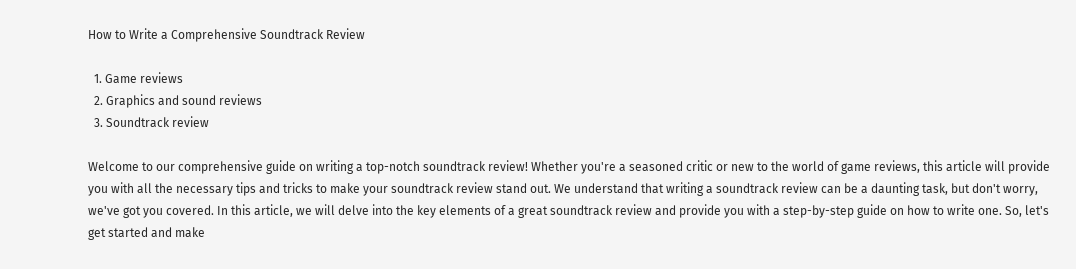How to Write a Comprehensive Soundtrack Review

  1. Game reviews
  2. Graphics and sound reviews
  3. Soundtrack review

Welcome to our comprehensive guide on writing a top-notch soundtrack review! Whether you're a seasoned critic or new to the world of game reviews, this article will provide you with all the necessary tips and tricks to make your soundtrack review stand out. We understand that writing a soundtrack review can be a daunting task, but don't worry, we've got you covered. In this article, we will delve into the key elements of a great soundtrack review and provide you with a step-by-step guide on how to write one. So, let's get started and make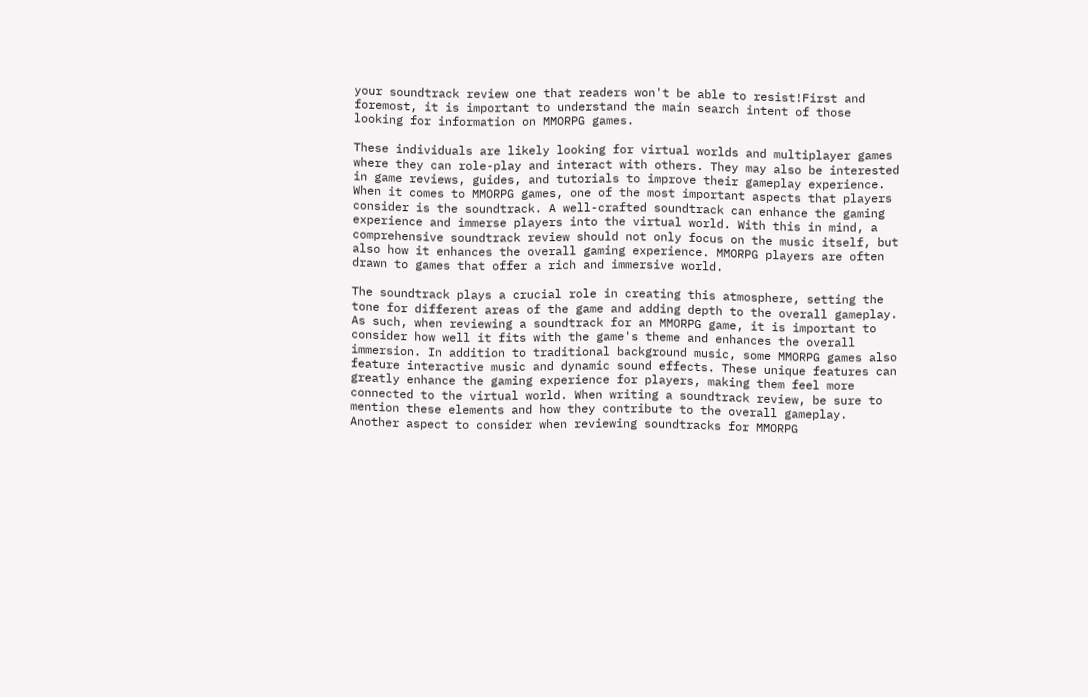your soundtrack review one that readers won't be able to resist!First and foremost, it is important to understand the main search intent of those looking for information on MMORPG games.

These individuals are likely looking for virtual worlds and multiplayer games where they can role-play and interact with others. They may also be interested in game reviews, guides, and tutorials to improve their gameplay experience. When it comes to MMORPG games, one of the most important aspects that players consider is the soundtrack. A well-crafted soundtrack can enhance the gaming experience and immerse players into the virtual world. With this in mind, a comprehensive soundtrack review should not only focus on the music itself, but also how it enhances the overall gaming experience. MMORPG players are often drawn to games that offer a rich and immersive world.

The soundtrack plays a crucial role in creating this atmosphere, setting the tone for different areas of the game and adding depth to the overall gameplay. As such, when reviewing a soundtrack for an MMORPG game, it is important to consider how well it fits with the game's theme and enhances the overall immersion. In addition to traditional background music, some MMORPG games also feature interactive music and dynamic sound effects. These unique features can greatly enhance the gaming experience for players, making them feel more connected to the virtual world. When writing a soundtrack review, be sure to mention these elements and how they contribute to the overall gameplay. Another aspect to consider when reviewing soundtracks for MMORPG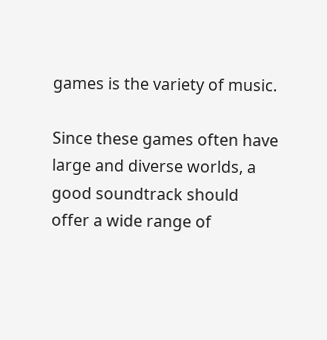games is the variety of music.

Since these games often have large and diverse worlds, a good soundtrack should offer a wide range of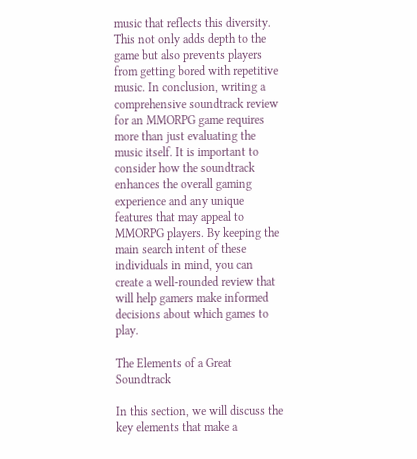music that reflects this diversity. This not only adds depth to the game but also prevents players from getting bored with repetitive music. In conclusion, writing a comprehensive soundtrack review for an MMORPG game requires more than just evaluating the music itself. It is important to consider how the soundtrack enhances the overall gaming experience and any unique features that may appeal to MMORPG players. By keeping the main search intent of these individuals in mind, you can create a well-rounded review that will help gamers make informed decisions about which games to play.

The Elements of a Great Soundtrack

In this section, we will discuss the key elements that make a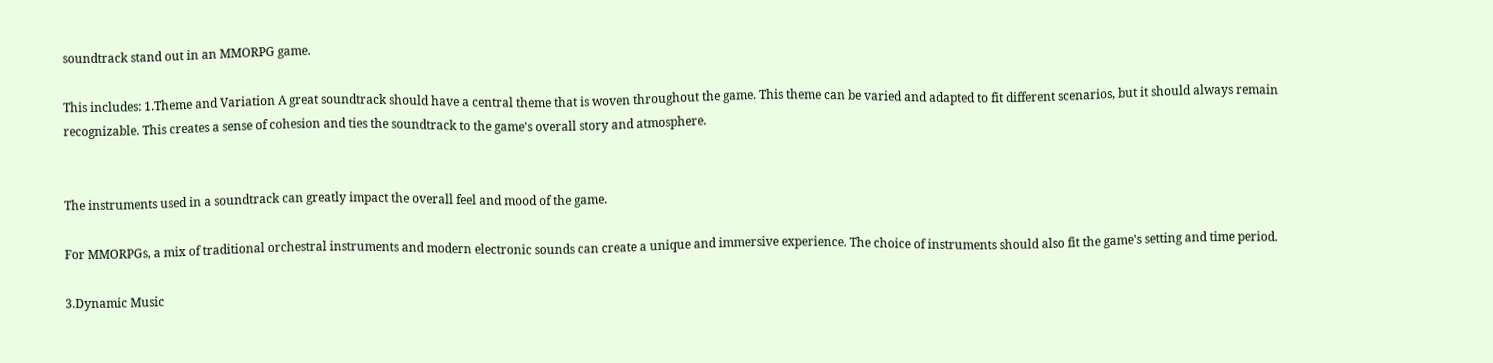soundtrack stand out in an MMORPG game.

This includes: 1.Theme and Variation A great soundtrack should have a central theme that is woven throughout the game. This theme can be varied and adapted to fit different scenarios, but it should always remain recognizable. This creates a sense of cohesion and ties the soundtrack to the game's overall story and atmosphere.


The instruments used in a soundtrack can greatly impact the overall feel and mood of the game.

For MMORPGs, a mix of traditional orchestral instruments and modern electronic sounds can create a unique and immersive experience. The choice of instruments should also fit the game's setting and time period.

3.Dynamic Music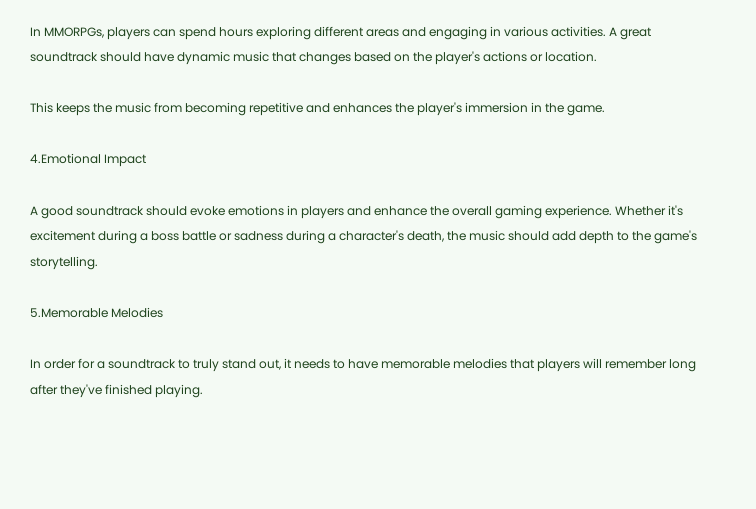In MMORPGs, players can spend hours exploring different areas and engaging in various activities. A great soundtrack should have dynamic music that changes based on the player's actions or location.

This keeps the music from becoming repetitive and enhances the player's immersion in the game.

4.Emotional Impact

A good soundtrack should evoke emotions in players and enhance the overall gaming experience. Whether it's excitement during a boss battle or sadness during a character's death, the music should add depth to the game's storytelling.

5.Memorable Melodies

In order for a soundtrack to truly stand out, it needs to have memorable melodies that players will remember long after they've finished playing.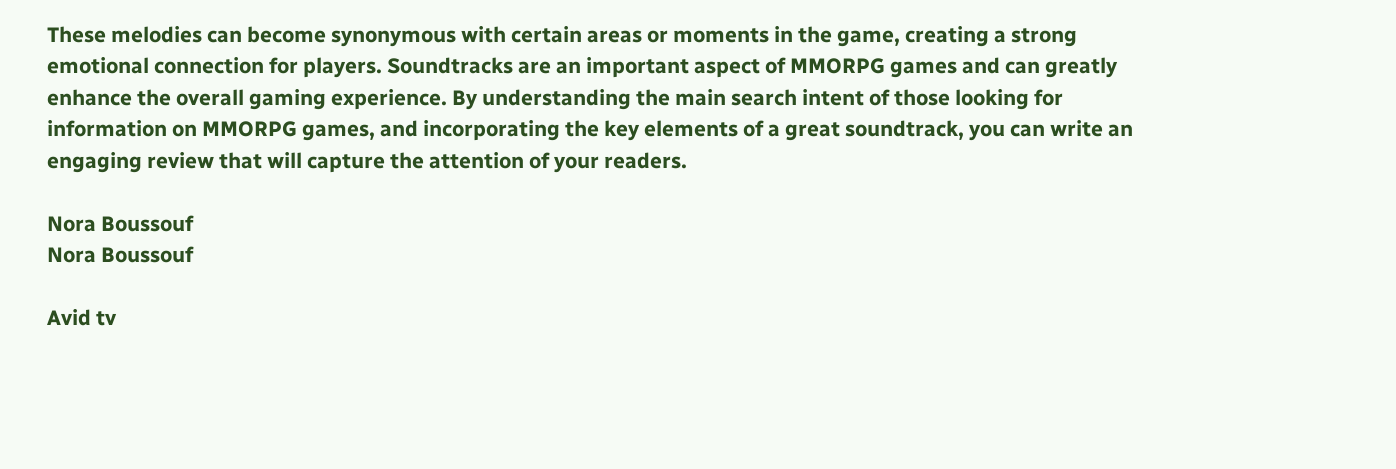These melodies can become synonymous with certain areas or moments in the game, creating a strong emotional connection for players. Soundtracks are an important aspect of MMORPG games and can greatly enhance the overall gaming experience. By understanding the main search intent of those looking for information on MMORPG games, and incorporating the key elements of a great soundtrack, you can write an engaging review that will capture the attention of your readers.

Nora Boussouf
Nora Boussouf

Avid tv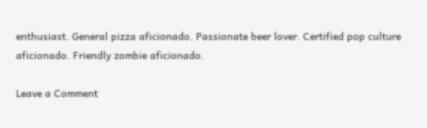enthusiast. General pizza aficionado. Passionate beer lover. Certified pop culture aficionado. Friendly zombie aficionado.

Leave a Comment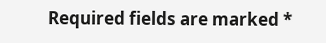Required fields are marked *